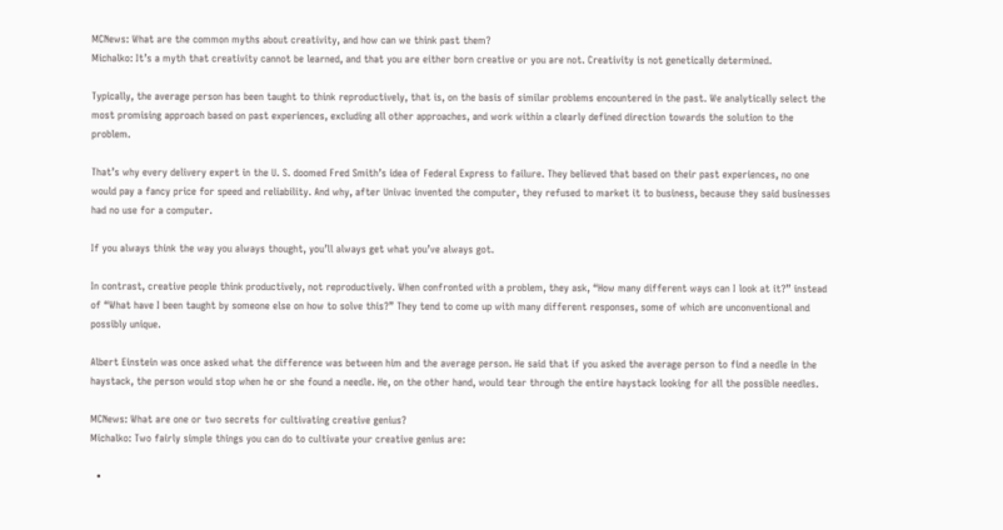MCNews: What are the common myths about creativity, and how can we think past them?
Michalko: It’s a myth that creativity cannot be learned, and that you are either born creative or you are not. Creativity is not genetically determined.

Typically, the average person has been taught to think reproductively, that is, on the basis of similar problems encountered in the past. We analytically select the most promising approach based on past experiences, excluding all other approaches, and work within a clearly defined direction towards the solution to the problem.

That’s why every delivery expert in the U. S. doomed Fred Smith’s idea of Federal Express to failure. They believed that based on their past experiences, no one would pay a fancy price for speed and reliability. And why, after Univac invented the computer, they refused to market it to business, because they said businesses had no use for a computer.

If you always think the way you always thought, you’ll always get what you’ve always got.

In contrast, creative people think productively, not reproductively. When confronted with a problem, they ask, “How many different ways can I look at it?” instead of “What have I been taught by someone else on how to solve this?” They tend to come up with many different responses, some of which are unconventional and possibly unique.

Albert Einstein was once asked what the difference was between him and the average person. He said that if you asked the average person to find a needle in the haystack, the person would stop when he or she found a needle. He, on the other hand, would tear through the entire haystack looking for all the possible needles.

MCNews: What are one or two secrets for cultivating creative genius?
Michalko: Two fairly simple things you can do to cultivate your creative genius are:

  •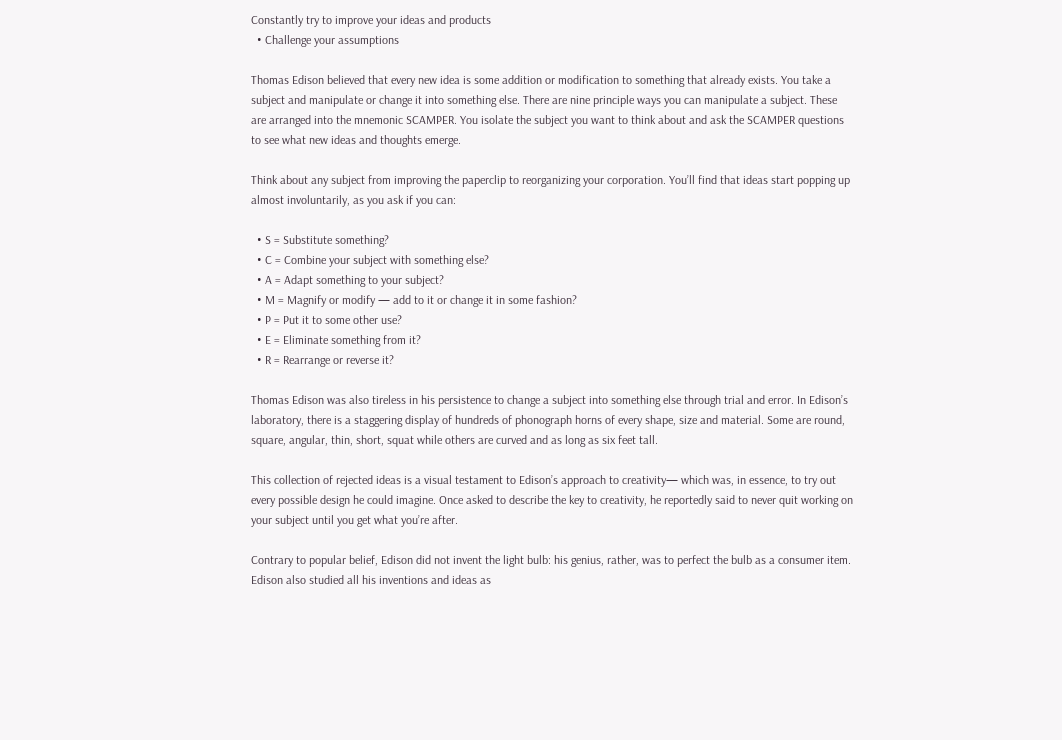Constantly try to improve your ideas and products
  • Challenge your assumptions

Thomas Edison believed that every new idea is some addition or modification to something that already exists. You take a subject and manipulate or change it into something else. There are nine principle ways you can manipulate a subject. These are arranged into the mnemonic SCAMPER. You isolate the subject you want to think about and ask the SCAMPER questions to see what new ideas and thoughts emerge.

Think about any subject from improving the paperclip to reorganizing your corporation. You’ll find that ideas start popping up almost involuntarily, as you ask if you can:

  • S = Substitute something?
  • C = Combine your subject with something else?
  • A = Adapt something to your subject?
  • M = Magnify or modify — add to it or change it in some fashion?
  • P = Put it to some other use?
  • E = Eliminate something from it?
  • R = Rearrange or reverse it?

Thomas Edison was also tireless in his persistence to change a subject into something else through trial and error. In Edison’s laboratory, there is a staggering display of hundreds of phonograph horns of every shape, size and material. Some are round, square, angular, thin, short, squat while others are curved and as long as six feet tall.

This collection of rejected ideas is a visual testament to Edison’s approach to creativity— which was, in essence, to try out every possible design he could imagine. Once asked to describe the key to creativity, he reportedly said to never quit working on your subject until you get what you’re after.

Contrary to popular belief, Edison did not invent the light bulb: his genius, rather, was to perfect the bulb as a consumer item. Edison also studied all his inventions and ideas as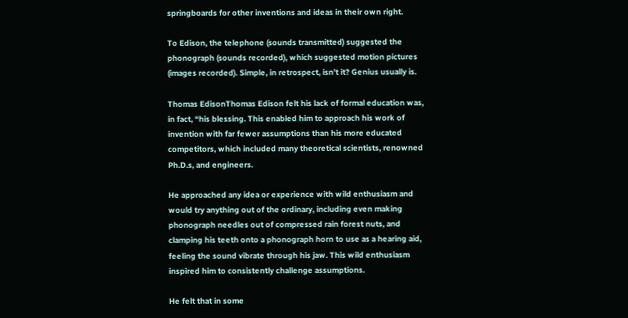springboards for other inventions and ideas in their own right.

To Edison, the telephone (sounds transmitted) suggested the phonograph (sounds recorded), which suggested motion pictures (images recorded). Simple, in retrospect, isn’t it? Genius usually is.

Thomas EdisonThomas Edison felt his lack of formal education was, in fact, “his blessing. This enabled him to approach his work of invention with far fewer assumptions than his more educated competitors, which included many theoretical scientists, renowned Ph.D.s, and engineers.

He approached any idea or experience with wild enthusiasm and would try anything out of the ordinary, including even making phonograph needles out of compressed rain forest nuts, and clamping his teeth onto a phonograph horn to use as a hearing aid, feeling the sound vibrate through his jaw. This wild enthusiasm inspired him to consistently challenge assumptions.

He felt that in some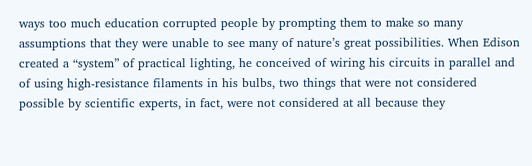ways too much education corrupted people by prompting them to make so many assumptions that they were unable to see many of nature’s great possibilities. When Edison created a “system” of practical lighting, he conceived of wiring his circuits in parallel and of using high-resistance filaments in his bulbs, two things that were not considered possible by scientific experts, in fact, were not considered at all because they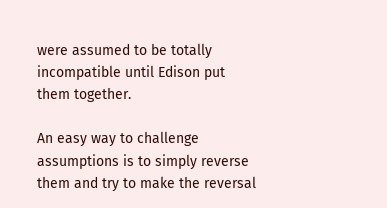were assumed to be totally incompatible until Edison put them together.

An easy way to challenge assumptions is to simply reverse them and try to make the reversal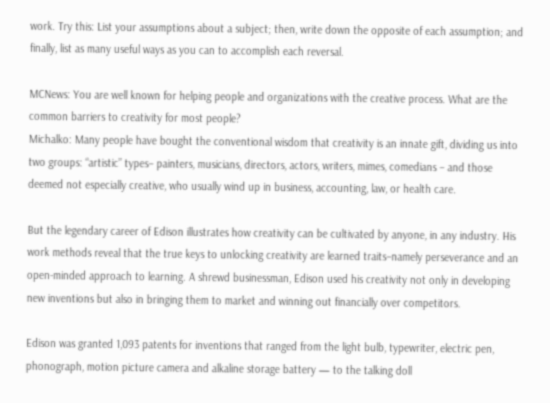work. Try this: List your assumptions about a subject; then, write down the opposite of each assumption; and finally, list as many useful ways as you can to accomplish each reversal.

MCNews: You are well known for helping people and organizations with the creative process. What are the common barriers to creativity for most people?
Michalko: Many people have bought the conventional wisdom that creativity is an innate gift, dividing us into two groups: “artistic” types– painters, musicians, directors, actors, writers, mimes, comedians – and those deemed not especially creative, who usually wind up in business, accounting, law, or health care.

But the legendary career of Edison illustrates how creativity can be cultivated by anyone, in any industry. His work methods reveal that the true keys to unlocking creativity are learned traits–namely perseverance and an open-minded approach to learning. A shrewd businessman, Edison used his creativity not only in developing new inventions but also in bringing them to market and winning out financially over competitors.

Edison was granted 1,093 patents for inventions that ranged from the light bulb, typewriter, electric pen, phonograph, motion picture camera and alkaline storage battery — to the talking doll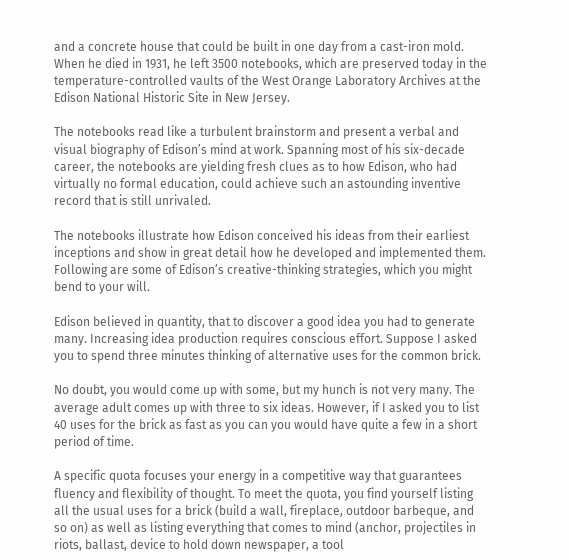and a concrete house that could be built in one day from a cast-iron mold. When he died in 1931, he left 3500 notebooks, which are preserved today in the temperature-controlled vaults of the West Orange Laboratory Archives at the Edison National Historic Site in New Jersey.

The notebooks read like a turbulent brainstorm and present a verbal and visual biography of Edison’s mind at work. Spanning most of his six-decade career, the notebooks are yielding fresh clues as to how Edison, who had virtually no formal education, could achieve such an astounding inventive record that is still unrivaled.

The notebooks illustrate how Edison conceived his ideas from their earliest inceptions and show in great detail how he developed and implemented them. Following are some of Edison’s creative-thinking strategies, which you might bend to your will.

Edison believed in quantity, that to discover a good idea you had to generate many. Increasing idea production requires conscious effort. Suppose I asked you to spend three minutes thinking of alternative uses for the common brick.

No doubt, you would come up with some, but my hunch is not very many. The average adult comes up with three to six ideas. However, if I asked you to list 40 uses for the brick as fast as you can you would have quite a few in a short period of time.

A specific quota focuses your energy in a competitive way that guarantees fluency and flexibility of thought. To meet the quota, you find yourself listing all the usual uses for a brick (build a wall, fireplace, outdoor barbeque, and so on) as well as listing everything that comes to mind (anchor, projectiles in riots, ballast, device to hold down newspaper, a tool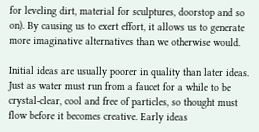for leveling dirt, material for sculptures, doorstop and so on). By causing us to exert effort, it allows us to generate more imaginative alternatives than we otherwise would.

Initial ideas are usually poorer in quality than later ideas. Just as water must run from a faucet for a while to be crystal-clear, cool and free of particles, so thought must flow before it becomes creative. Early ideas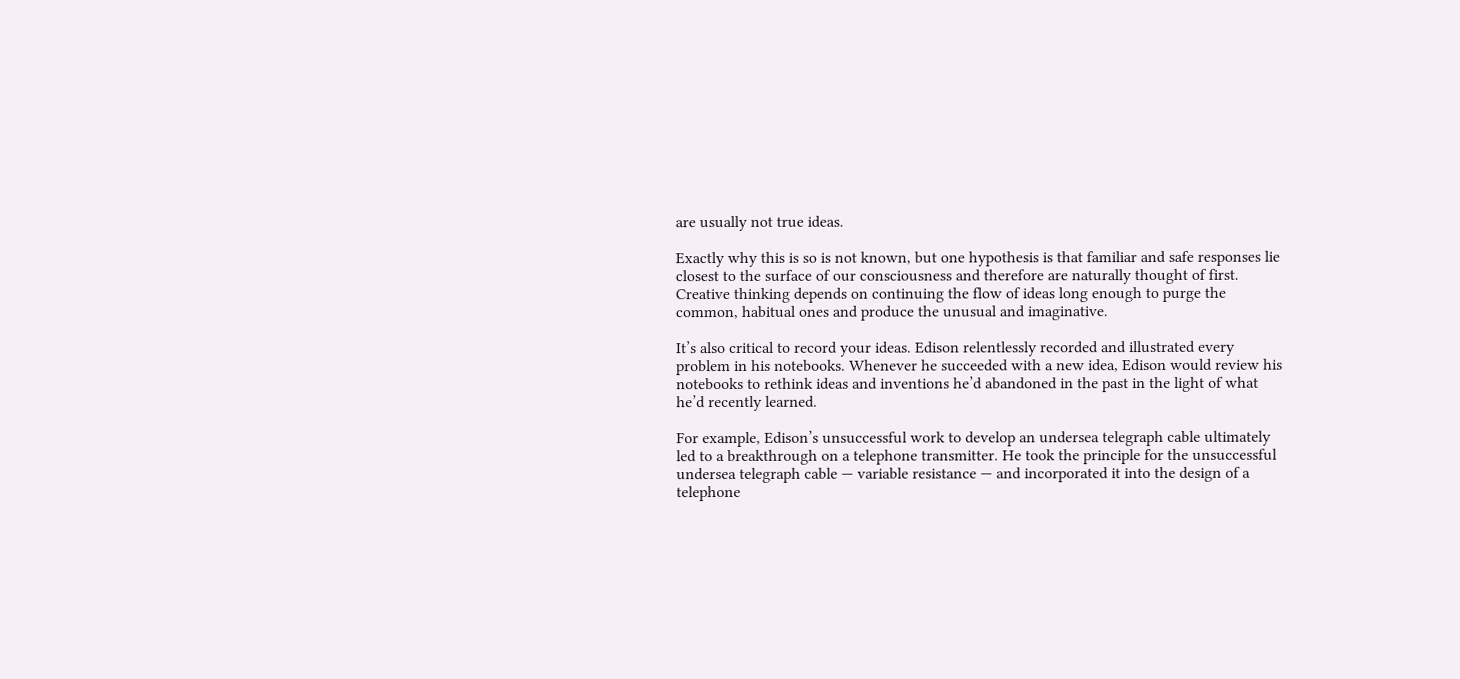are usually not true ideas.

Exactly why this is so is not known, but one hypothesis is that familiar and safe responses lie closest to the surface of our consciousness and therefore are naturally thought of first. Creative thinking depends on continuing the flow of ideas long enough to purge the common, habitual ones and produce the unusual and imaginative.

It’s also critical to record your ideas. Edison relentlessly recorded and illustrated every problem in his notebooks. Whenever he succeeded with a new idea, Edison would review his notebooks to rethink ideas and inventions he’d abandoned in the past in the light of what he’d recently learned.

For example, Edison’s unsuccessful work to develop an undersea telegraph cable ultimately led to a breakthrough on a telephone transmitter. He took the principle for the unsuccessful undersea telegraph cable — variable resistance — and incorporated it into the design of a telephone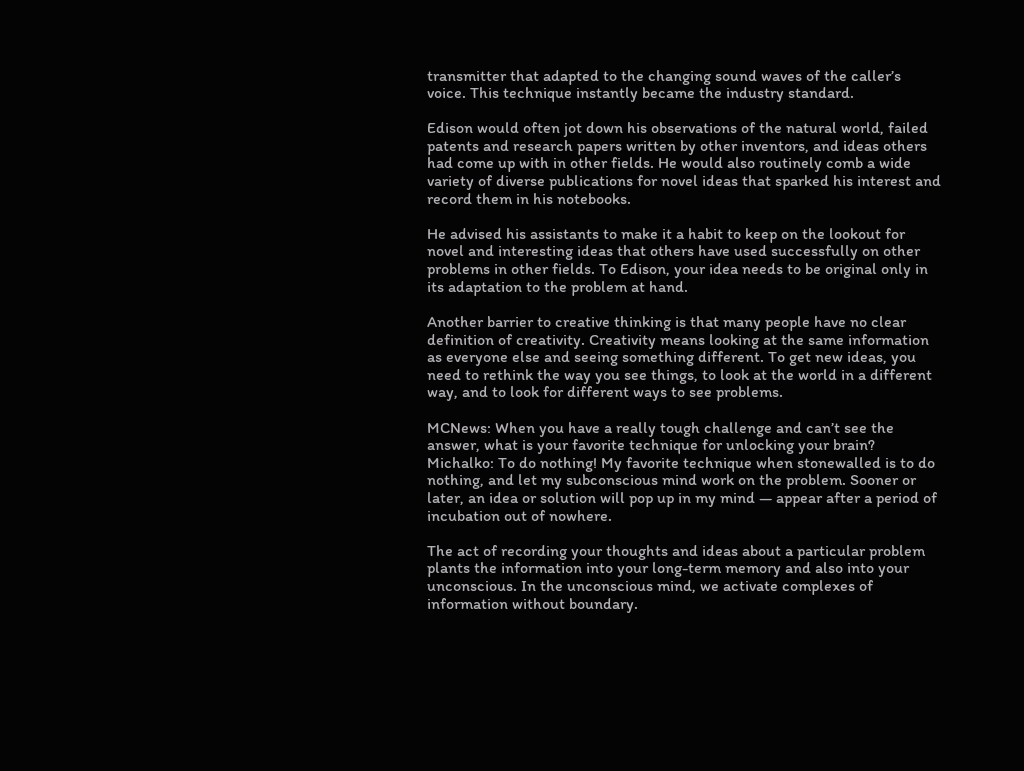transmitter that adapted to the changing sound waves of the caller’s voice. This technique instantly became the industry standard.

Edison would often jot down his observations of the natural world, failed patents and research papers written by other inventors, and ideas others had come up with in other fields. He would also routinely comb a wide variety of diverse publications for novel ideas that sparked his interest and record them in his notebooks.

He advised his assistants to make it a habit to keep on the lookout for novel and interesting ideas that others have used successfully on other problems in other fields. To Edison, your idea needs to be original only in its adaptation to the problem at hand.

Another barrier to creative thinking is that many people have no clear definition of creativity. Creativity means looking at the same information as everyone else and seeing something different. To get new ideas, you need to rethink the way you see things, to look at the world in a different way, and to look for different ways to see problems.

MCNews: When you have a really tough challenge and can’t see the answer, what is your favorite technique for unlocking your brain?
Michalko: To do nothing! My favorite technique when stonewalled is to do nothing, and let my subconscious mind work on the problem. Sooner or later, an idea or solution will pop up in my mind — appear after a period of incubation out of nowhere.

The act of recording your thoughts and ideas about a particular problem plants the information into your long-term memory and also into your unconscious. In the unconscious mind, we activate complexes of information without boundary.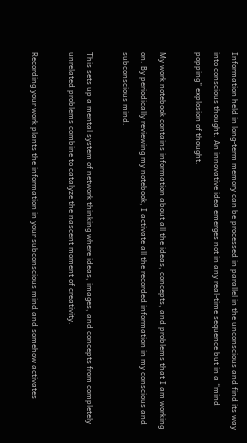Information held in long-term memory can be processed in parallel in the unconscious and find its way into conscious thought. An innovative idea emerges not in any real-time sequence but in a “mind popping” explosion of thought.

My work notebook contains information about all the ideas, concepts, and problems that I am working on. By periodically reviewing my notebook, I activate all the recorded information in my conscious and subconscious mind.

This sets up a mental system of network thinking where ideas, images, and concepts from completely unrelated problems combine to catalyze the nascent moment of creativity.

Recording your work plants the information in your subconscious mind and somehow activates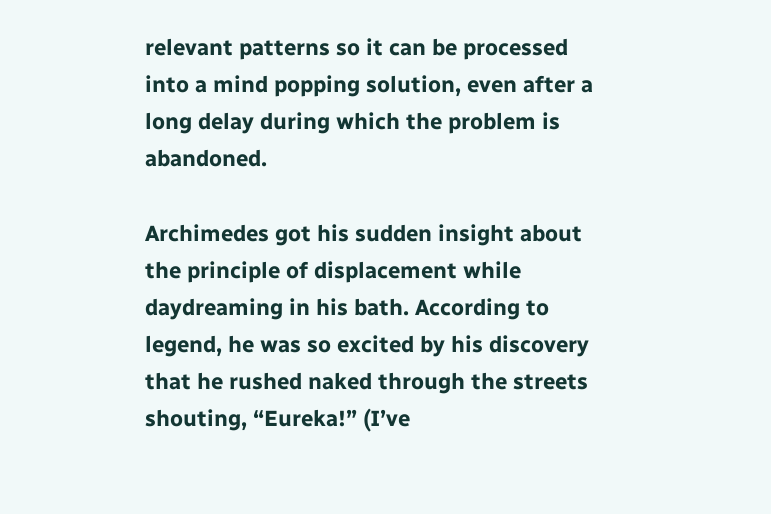relevant patterns so it can be processed into a mind popping solution, even after a long delay during which the problem is abandoned.

Archimedes got his sudden insight about the principle of displacement while daydreaming in his bath. According to legend, he was so excited by his discovery that he rushed naked through the streets shouting, “Eureka!” (I’ve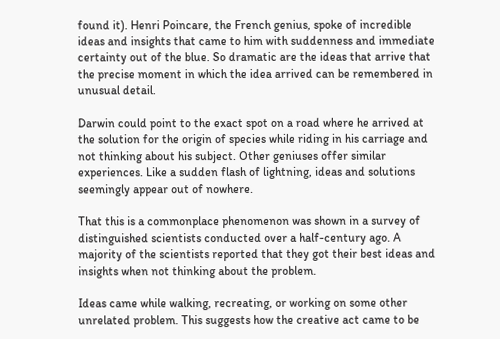found it). Henri Poincare, the French genius, spoke of incredible ideas and insights that came to him with suddenness and immediate certainty out of the blue. So dramatic are the ideas that arrive that the precise moment in which the idea arrived can be remembered in unusual detail.

Darwin could point to the exact spot on a road where he arrived at the solution for the origin of species while riding in his carriage and not thinking about his subject. Other geniuses offer similar experiences. Like a sudden flash of lightning, ideas and solutions seemingly appear out of nowhere.

That this is a commonplace phenomenon was shown in a survey of distinguished scientists conducted over a half-century ago. A majority of the scientists reported that they got their best ideas and insights when not thinking about the problem.

Ideas came while walking, recreating, or working on some other unrelated problem. This suggests how the creative act came to be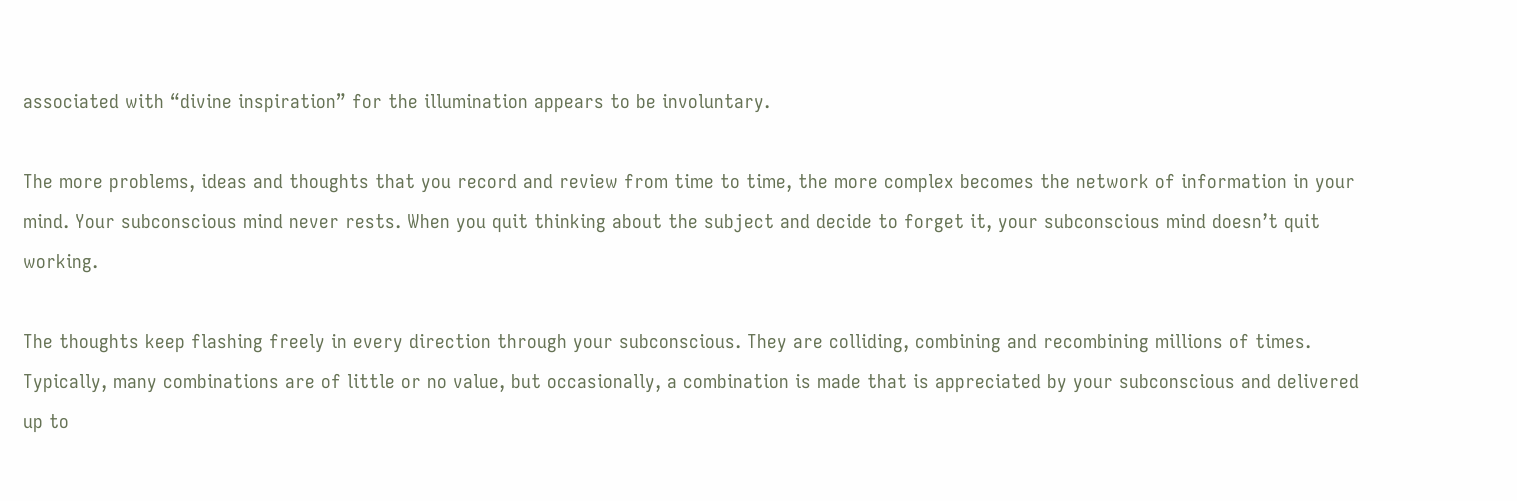associated with “divine inspiration” for the illumination appears to be involuntary.

The more problems, ideas and thoughts that you record and review from time to time, the more complex becomes the network of information in your mind. Your subconscious mind never rests. When you quit thinking about the subject and decide to forget it, your subconscious mind doesn’t quit working.

The thoughts keep flashing freely in every direction through your subconscious. They are colliding, combining and recombining millions of times. Typically, many combinations are of little or no value, but occasionally, a combination is made that is appreciated by your subconscious and delivered up to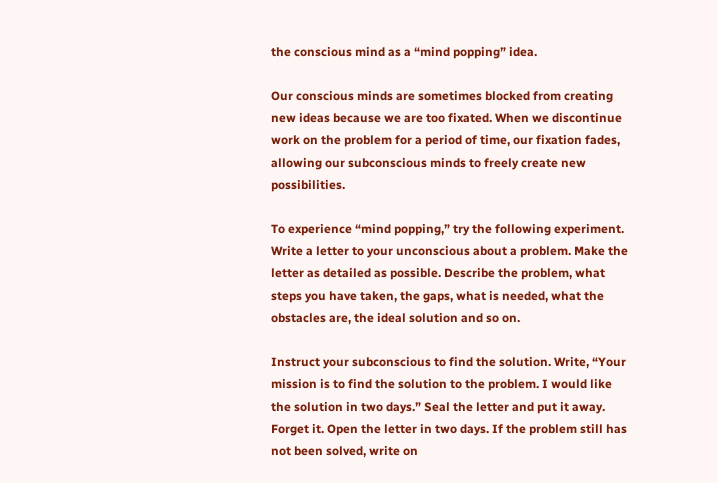the conscious mind as a “mind popping” idea.

Our conscious minds are sometimes blocked from creating new ideas because we are too fixated. When we discontinue work on the problem for a period of time, our fixation fades, allowing our subconscious minds to freely create new possibilities.

To experience “mind popping,” try the following experiment. Write a letter to your unconscious about a problem. Make the letter as detailed as possible. Describe the problem, what steps you have taken, the gaps, what is needed, what the obstacles are, the ideal solution and so on.

Instruct your subconscious to find the solution. Write, “Your mission is to find the solution to the problem. I would like the solution in two days.” Seal the letter and put it away. Forget it. Open the letter in two days. If the problem still has not been solved, write on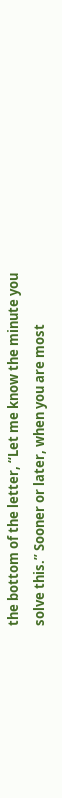the bottom of the letter, “Let me know the minute you solve this.” Sooner or later, when you are most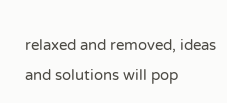relaxed and removed, ideas and solutions will pop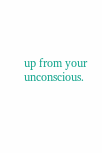up from your unconscious.